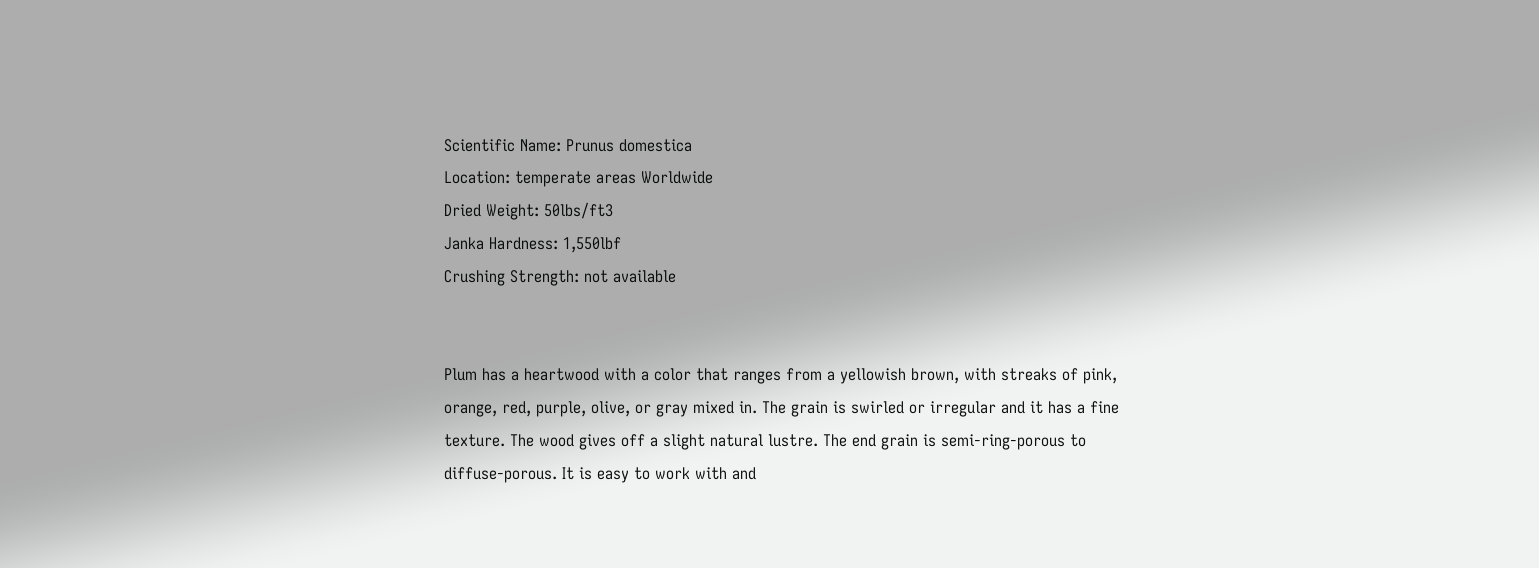Scientific Name: Prunus domestica
Location: temperate areas Worldwide
Dried Weight: 50lbs/ft3
Janka Hardness: 1,550lbf
Crushing Strength: not available


Plum has a heartwood with a color that ranges from a yellowish brown, with streaks of pink, orange, red, purple, olive, or gray mixed in. The grain is swirled or irregular and it has a fine texture. The wood gives off a slight natural lustre. The end grain is semi-ring-porous to diffuse-porous. It is easy to work with and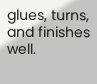glues, turns, and finishes well.